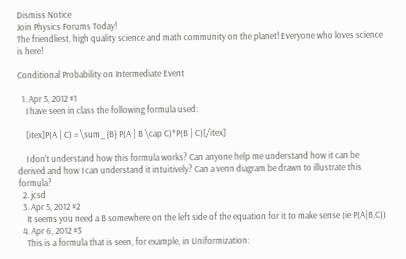Dismiss Notice
Join Physics Forums Today!
The friendliest, high quality science and math community on the planet! Everyone who loves science is here!

Conditional Probability on Intermediate Event

  1. Apr 5, 2012 #1
    I have seen in class the following formula used:

    [itex]P(A | C) = \sum_{B} P(A | B \cap C)*P(B | C)[/itex]

    I don't understand how this formula works? Can anyone help me understand how it can be derived and how I can understand it intuitively? Can a venn diagram be drawn to illustrate this formula?
  2. jcsd
  3. Apr 5, 2012 #2
    It seems you need a B somewhere on the left side of the equation for it to make sense (ie P(A|B,C))
  4. Apr 6, 2012 #3
    This is a formula that is seen, for example, in Uniformization: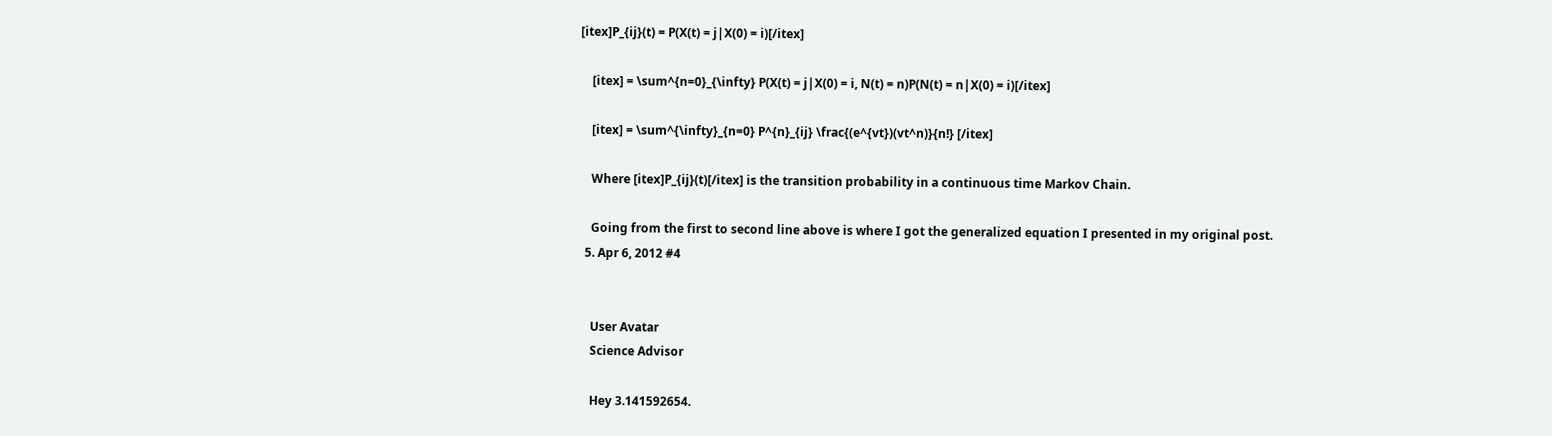[itex]P_{ij}(t) = P(X(t) = j|X(0) = i)[/itex]

    [itex] = \sum^{n=0}_{\infty} P(X(t) = j|X(0) = i, N(t) = n)P(N(t) = n|X(0) = i)[/itex]

    [itex] = \sum^{\infty}_{n=0} P^{n}_{ij} \frac{(e^{vt})(vt^n)}{n!} [/itex]

    Where [itex]P_{ij}(t)[/itex] is the transition probability in a continuous time Markov Chain.

    Going from the first to second line above is where I got the generalized equation I presented in my original post.
  5. Apr 6, 2012 #4


    User Avatar
    Science Advisor

    Hey 3.141592654.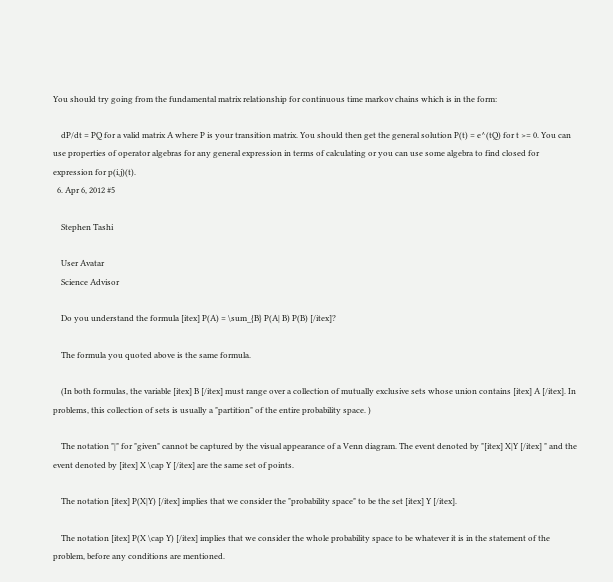You should try going from the fundamental matrix relationship for continuous time markov chains which is in the form:

    dP/dt = PQ for a valid matrix A where P is your transition matrix. You should then get the general solution P(t) = e^(tQ) for t >= 0. You can use properties of operator algebras for any general expression in terms of calculating or you can use some algebra to find closed for expression for p(i,j)(t).
  6. Apr 6, 2012 #5

    Stephen Tashi

    User Avatar
    Science Advisor

    Do you understand the formula [itex] P(A) = \sum_{B} P(A| B) P(B) [/itex]?

    The formula you quoted above is the same formula.

    (In both formulas, the variable [itex] B [/itex] must range over a collection of mutually exclusive sets whose union contains [itex] A [/itex]. In problems, this collection of sets is usually a "partition" of the entire probability space. )

    The notation "|" for "given" cannot be captured by the visual appearance of a Venn diagram. The event denoted by "[itex] X|Y [/itex] " and the event denoted by [itex] X \cap Y [/itex] are the same set of points.

    The notation [itex] P(X|Y) [/itex] implies that we consider the "probability space" to be the set [itex] Y [/itex].

    The notation [itex] P(X \cap Y) [/itex] implies that we consider the whole probability space to be whatever it is in the statement of the problem, before any conditions are mentioned.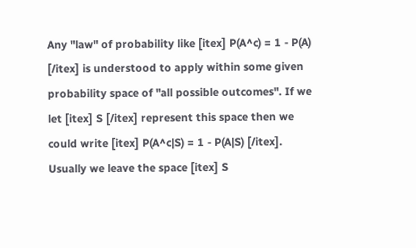Any "law" of probability like [itex] P(A^c) = 1 - P(A) [/itex] is understood to apply within some given probability space of "all possible outcomes". If we let [itex] S [/itex] represent this space then we could write [itex] P(A^c|S) = 1 - P(A|S) [/itex]. Usually we leave the space [itex] S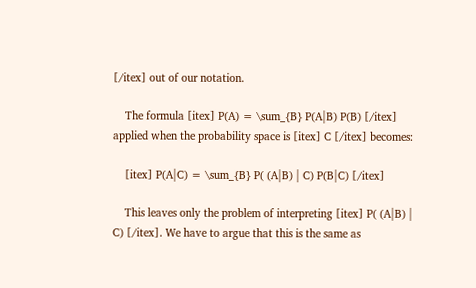[/itex] out of our notation.

    The formula [itex] P(A) = \sum_{B} P(A|B) P(B) [/itex] applied when the probability space is [itex] C [/itex] becomes:

    [itex] P(A|C) = \sum_{B} P( (A|B) | C) P(B|C) [/itex]

    This leaves only the problem of interpreting [itex] P( (A|B) | C) [/itex]. We have to argue that this is the same as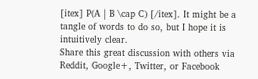[itex] P(A | B \cap C) [/itex]. It might be a tangle of words to do so, but I hope it is intuitively clear.
Share this great discussion with others via Reddit, Google+, Twitter, or Facebook